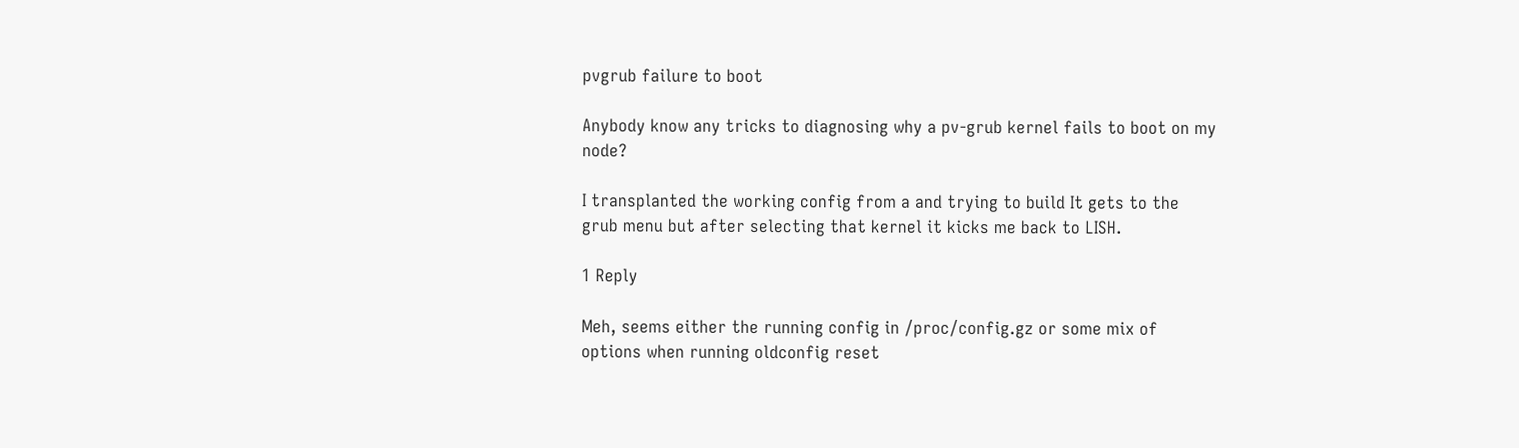pvgrub failure to boot

Anybody know any tricks to diagnosing why a pv-grub kernel fails to boot on my node?

I transplanted the working config from a and trying to build It gets to the grub menu but after selecting that kernel it kicks me back to LISH.

1 Reply

Meh, seems either the running config in /proc/config.gz or some mix of options when running oldconfig reset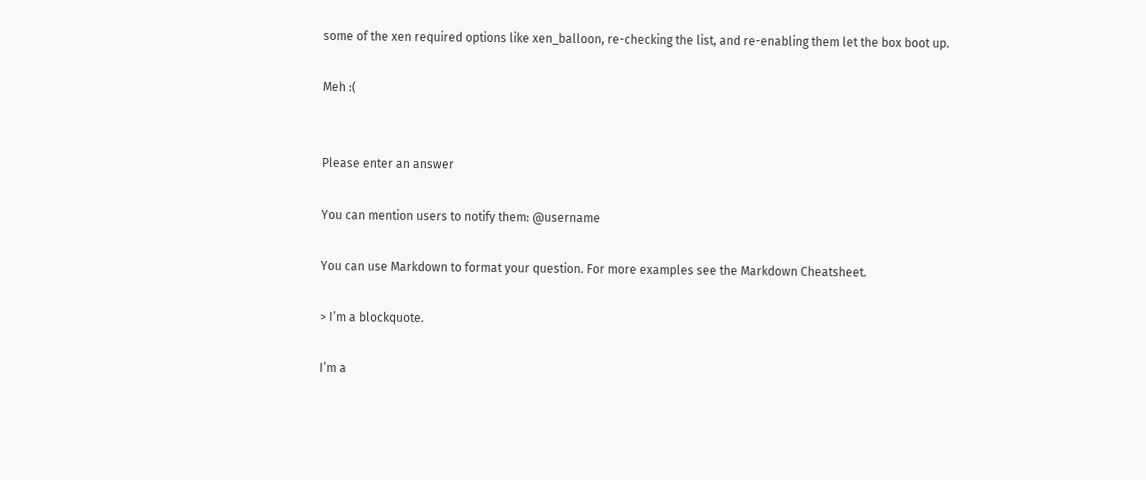some of the xen required options like xen_balloon, re-checking the list, and re-enabling them let the box boot up.

Meh :(


Please enter an answer

You can mention users to notify them: @username

You can use Markdown to format your question. For more examples see the Markdown Cheatsheet.

> I’m a blockquote.

I’m a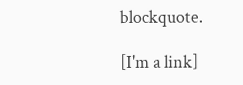blockquote.

[I'm a link]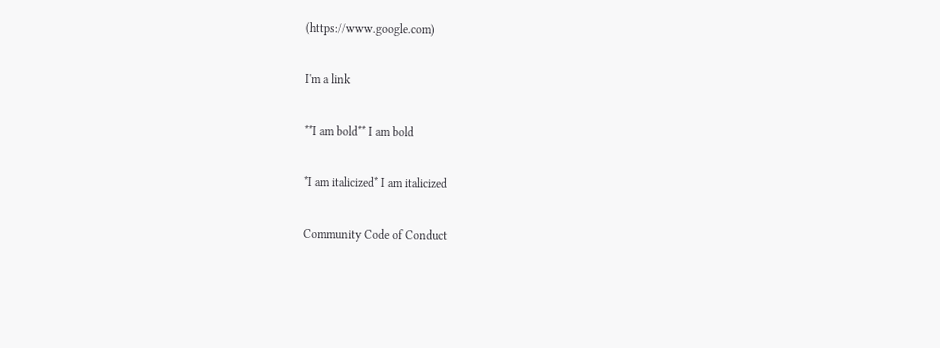(https://www.google.com)

I'm a link

**I am bold** I am bold

*I am italicized* I am italicized

Community Code of Conduct